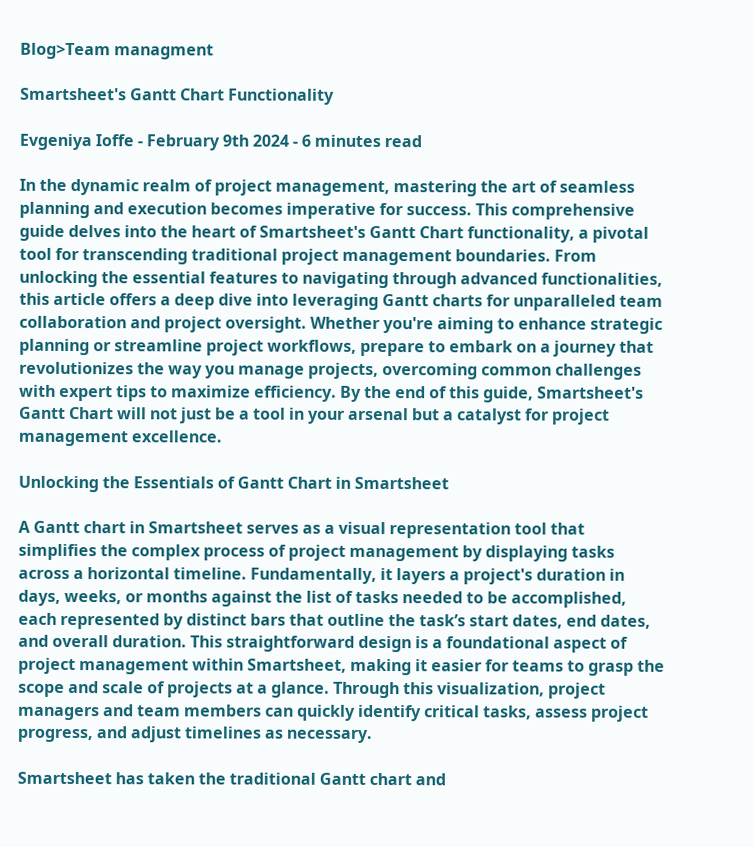Blog>Team managment

Smartsheet's Gantt Chart Functionality

Evgeniya Ioffe - February 9th 2024 - 6 minutes read

In the dynamic realm of project management, mastering the art of seamless planning and execution becomes imperative for success. This comprehensive guide delves into the heart of Smartsheet's Gantt Chart functionality, a pivotal tool for transcending traditional project management boundaries. From unlocking the essential features to navigating through advanced functionalities, this article offers a deep dive into leveraging Gantt charts for unparalleled team collaboration and project oversight. Whether you're aiming to enhance strategic planning or streamline project workflows, prepare to embark on a journey that revolutionizes the way you manage projects, overcoming common challenges with expert tips to maximize efficiency. By the end of this guide, Smartsheet's Gantt Chart will not just be a tool in your arsenal but a catalyst for project management excellence.

Unlocking the Essentials of Gantt Chart in Smartsheet

A Gantt chart in Smartsheet serves as a visual representation tool that simplifies the complex process of project management by displaying tasks across a horizontal timeline. Fundamentally, it layers a project's duration in days, weeks, or months against the list of tasks needed to be accomplished, each represented by distinct bars that outline the task’s start dates, end dates, and overall duration. This straightforward design is a foundational aspect of project management within Smartsheet, making it easier for teams to grasp the scope and scale of projects at a glance. Through this visualization, project managers and team members can quickly identify critical tasks, assess project progress, and adjust timelines as necessary.

Smartsheet has taken the traditional Gantt chart and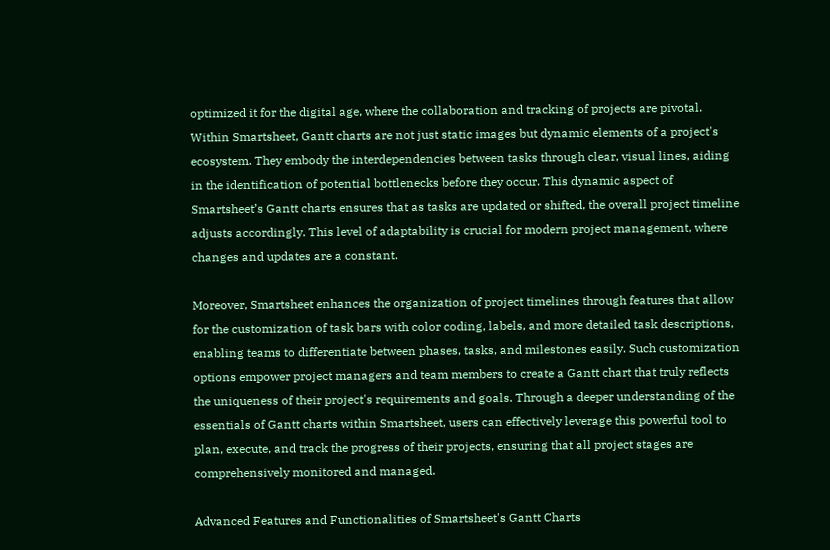optimized it for the digital age, where the collaboration and tracking of projects are pivotal. Within Smartsheet, Gantt charts are not just static images but dynamic elements of a project's ecosystem. They embody the interdependencies between tasks through clear, visual lines, aiding in the identification of potential bottlenecks before they occur. This dynamic aspect of Smartsheet’s Gantt charts ensures that as tasks are updated or shifted, the overall project timeline adjusts accordingly. This level of adaptability is crucial for modern project management, where changes and updates are a constant.

Moreover, Smartsheet enhances the organization of project timelines through features that allow for the customization of task bars with color coding, labels, and more detailed task descriptions, enabling teams to differentiate between phases, tasks, and milestones easily. Such customization options empower project managers and team members to create a Gantt chart that truly reflects the uniqueness of their project's requirements and goals. Through a deeper understanding of the essentials of Gantt charts within Smartsheet, users can effectively leverage this powerful tool to plan, execute, and track the progress of their projects, ensuring that all project stages are comprehensively monitored and managed.

Advanced Features and Functionalities of Smartsheet's Gantt Charts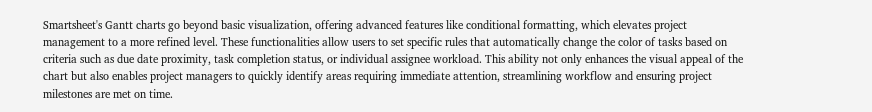Smartsheet's Gantt charts go beyond basic visualization, offering advanced features like conditional formatting, which elevates project management to a more refined level. These functionalities allow users to set specific rules that automatically change the color of tasks based on criteria such as due date proximity, task completion status, or individual assignee workload. This ability not only enhances the visual appeal of the chart but also enables project managers to quickly identify areas requiring immediate attention, streamlining workflow and ensuring project milestones are met on time.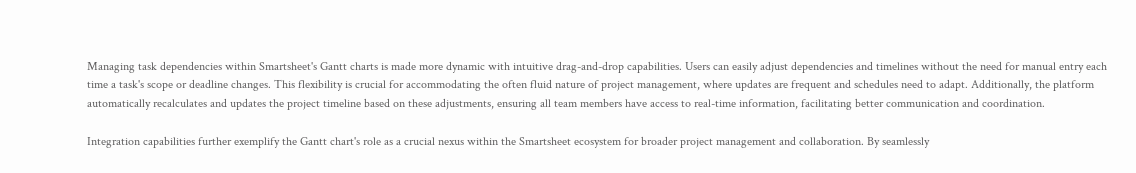Managing task dependencies within Smartsheet's Gantt charts is made more dynamic with intuitive drag-and-drop capabilities. Users can easily adjust dependencies and timelines without the need for manual entry each time a task's scope or deadline changes. This flexibility is crucial for accommodating the often fluid nature of project management, where updates are frequent and schedules need to adapt. Additionally, the platform automatically recalculates and updates the project timeline based on these adjustments, ensuring all team members have access to real-time information, facilitating better communication and coordination.

Integration capabilities further exemplify the Gantt chart's role as a crucial nexus within the Smartsheet ecosystem for broader project management and collaboration. By seamlessly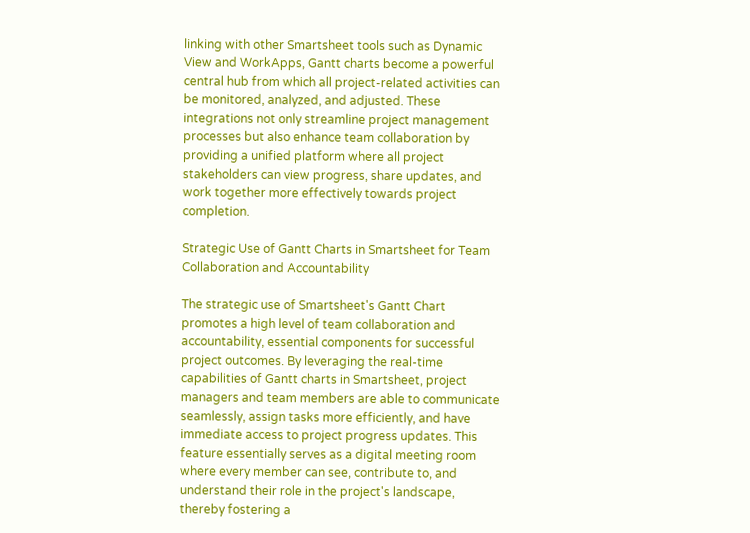linking with other Smartsheet tools such as Dynamic View and WorkApps, Gantt charts become a powerful central hub from which all project-related activities can be monitored, analyzed, and adjusted. These integrations not only streamline project management processes but also enhance team collaboration by providing a unified platform where all project stakeholders can view progress, share updates, and work together more effectively towards project completion.

Strategic Use of Gantt Charts in Smartsheet for Team Collaboration and Accountability

The strategic use of Smartsheet's Gantt Chart promotes a high level of team collaboration and accountability, essential components for successful project outcomes. By leveraging the real-time capabilities of Gantt charts in Smartsheet, project managers and team members are able to communicate seamlessly, assign tasks more efficiently, and have immediate access to project progress updates. This feature essentially serves as a digital meeting room where every member can see, contribute to, and understand their role in the project's landscape, thereby fostering a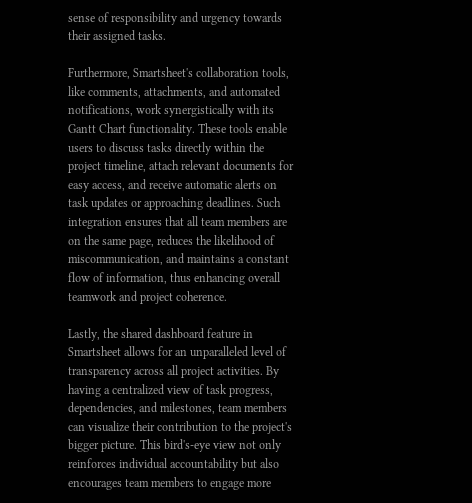sense of responsibility and urgency towards their assigned tasks.

Furthermore, Smartsheet's collaboration tools, like comments, attachments, and automated notifications, work synergistically with its Gantt Chart functionality. These tools enable users to discuss tasks directly within the project timeline, attach relevant documents for easy access, and receive automatic alerts on task updates or approaching deadlines. Such integration ensures that all team members are on the same page, reduces the likelihood of miscommunication, and maintains a constant flow of information, thus enhancing overall teamwork and project coherence.

Lastly, the shared dashboard feature in Smartsheet allows for an unparalleled level of transparency across all project activities. By having a centralized view of task progress, dependencies, and milestones, team members can visualize their contribution to the project's bigger picture. This bird's-eye view not only reinforces individual accountability but also encourages team members to engage more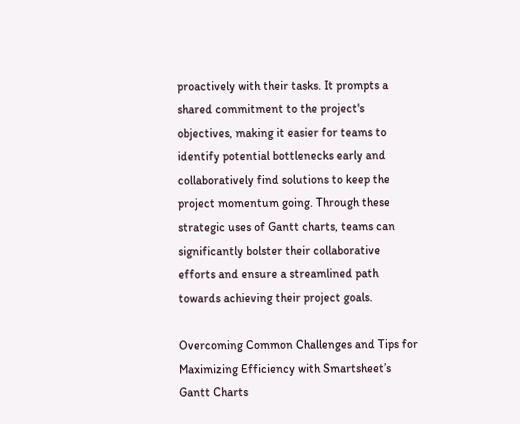proactively with their tasks. It prompts a shared commitment to the project's objectives, making it easier for teams to identify potential bottlenecks early and collaboratively find solutions to keep the project momentum going. Through these strategic uses of Gantt charts, teams can significantly bolster their collaborative efforts and ensure a streamlined path towards achieving their project goals.

Overcoming Common Challenges and Tips for Maximizing Efficiency with Smartsheet’s Gantt Charts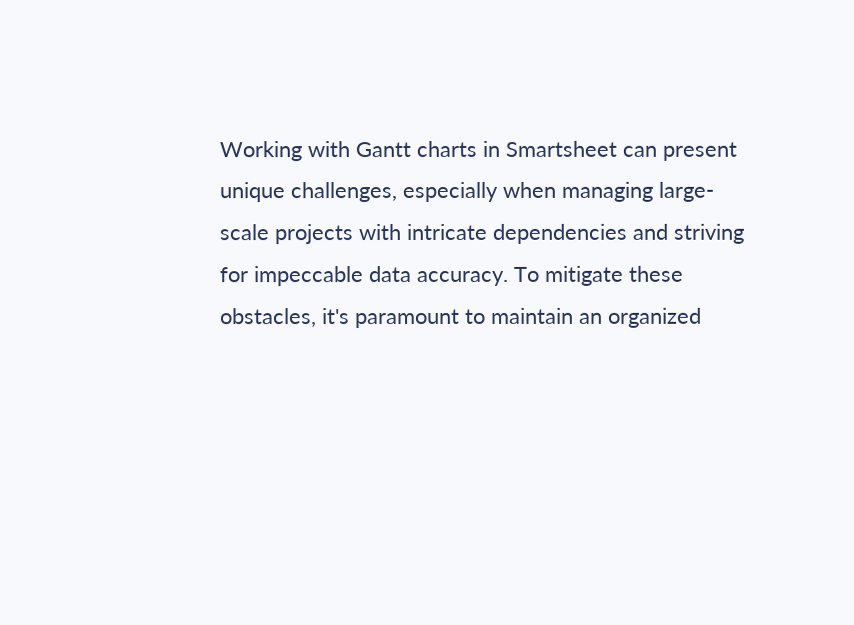Working with Gantt charts in Smartsheet can present unique challenges, especially when managing large-scale projects with intricate dependencies and striving for impeccable data accuracy. To mitigate these obstacles, it's paramount to maintain an organized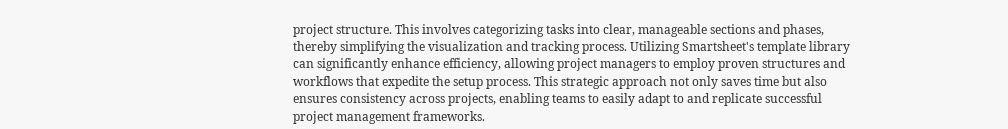project structure. This involves categorizing tasks into clear, manageable sections and phases, thereby simplifying the visualization and tracking process. Utilizing Smartsheet's template library can significantly enhance efficiency, allowing project managers to employ proven structures and workflows that expedite the setup process. This strategic approach not only saves time but also ensures consistency across projects, enabling teams to easily adapt to and replicate successful project management frameworks.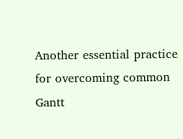Another essential practice for overcoming common Gantt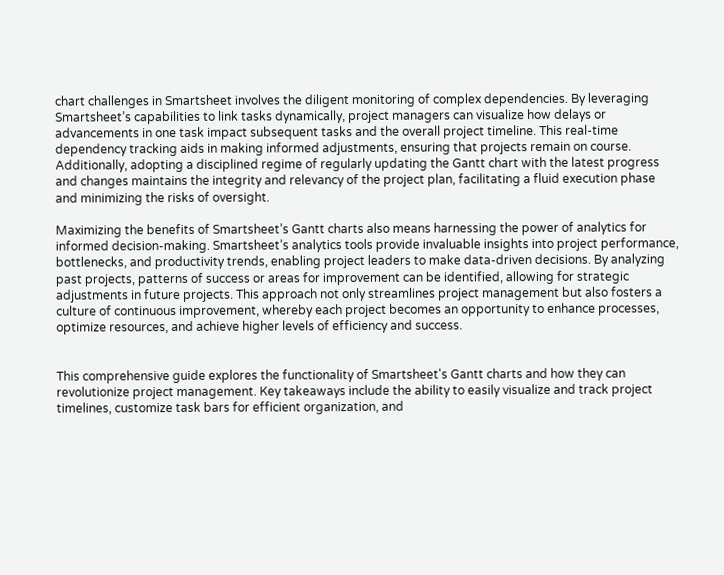chart challenges in Smartsheet involves the diligent monitoring of complex dependencies. By leveraging Smartsheet’s capabilities to link tasks dynamically, project managers can visualize how delays or advancements in one task impact subsequent tasks and the overall project timeline. This real-time dependency tracking aids in making informed adjustments, ensuring that projects remain on course. Additionally, adopting a disciplined regime of regularly updating the Gantt chart with the latest progress and changes maintains the integrity and relevancy of the project plan, facilitating a fluid execution phase and minimizing the risks of oversight.

Maximizing the benefits of Smartsheet’s Gantt charts also means harnessing the power of analytics for informed decision-making. Smartsheet’s analytics tools provide invaluable insights into project performance, bottlenecks, and productivity trends, enabling project leaders to make data-driven decisions. By analyzing past projects, patterns of success or areas for improvement can be identified, allowing for strategic adjustments in future projects. This approach not only streamlines project management but also fosters a culture of continuous improvement, whereby each project becomes an opportunity to enhance processes, optimize resources, and achieve higher levels of efficiency and success.


This comprehensive guide explores the functionality of Smartsheet's Gantt charts and how they can revolutionize project management. Key takeaways include the ability to easily visualize and track project timelines, customize task bars for efficient organization, and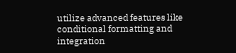utilize advanced features like conditional formatting and integration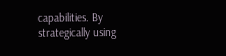capabilities. By strategically using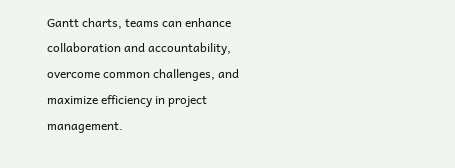Gantt charts, teams can enhance collaboration and accountability, overcome common challenges, and maximize efficiency in project management.